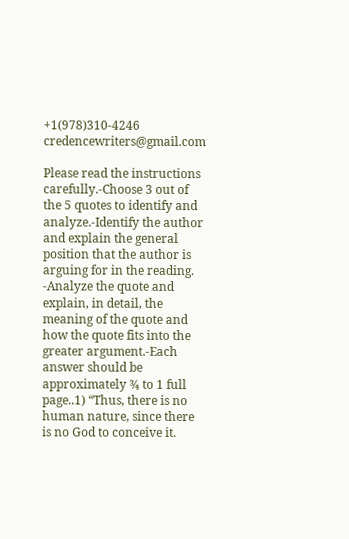+1(978)310-4246 credencewriters@gmail.com

Please read the instructions carefully.-Choose 3 out of the 5 quotes to identify and analyze.-Identify the author and explain the general position that the author is arguing for in the reading. -Analyze the quote and explain, in detail, the meaning of the quote and how the quote fits into the greater argument.-Each answer should be approximately ¾ to 1 full page..1) “Thus, there is no human nature, since there is no God to conceive it.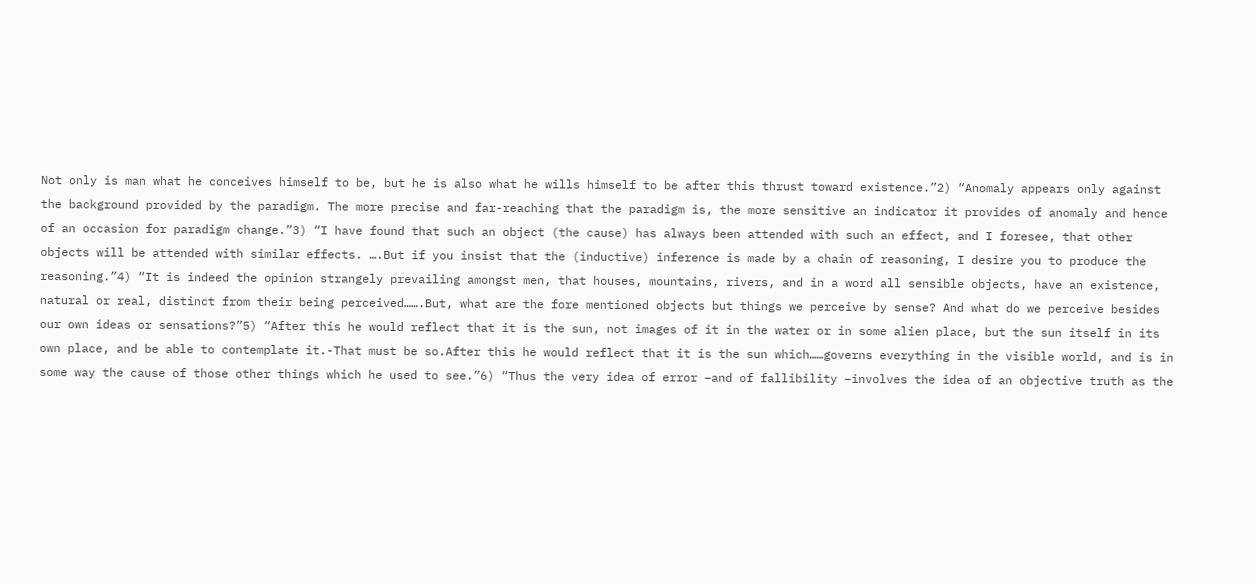Not only is man what he conceives himself to be, but he is also what he wills himself to be after this thrust toward existence.”2) “Anomaly appears only against the background provided by the paradigm. The more precise and far-reaching that the paradigm is, the more sensitive an indicator it provides of anomaly and hence of an occasion for paradigm change.”3) “I have found that such an object (the cause) has always been attended with such an effect, and I foresee, that other objects will be attended with similar effects. ….But if you insist that the (inductive) inference is made by a chain of reasoning, I desire you to produce the reasoning.”4) “It is indeed the opinion strangely prevailing amongst men, that houses, mountains, rivers, and in a word all sensible objects, have an existence, natural or real, distinct from their being perceived…….But, what are the fore mentioned objects but things we perceive by sense? And what do we perceive besides our own ideas or sensations?”5) “After this he would reflect that it is the sun, not images of it in the water or in some alien place, but the sun itself in its own place, and be able to contemplate it.-That must be so.After this he would reflect that it is the sun which……governs everything in the visible world, and is in some way the cause of those other things which he used to see.”6) “Thus the very idea of error –and of fallibility –involves the idea of an objective truth as the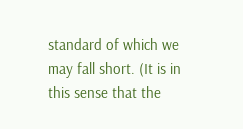standard of which we may fall short. (It is in this sense that the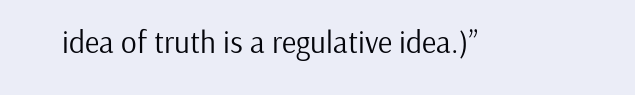idea of truth is a regulative idea.)”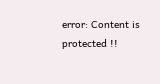error: Content is protected !!